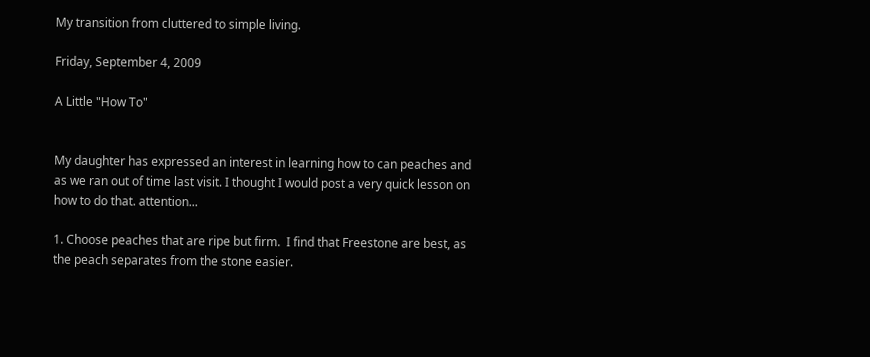My transition from cluttered to simple living.

Friday, September 4, 2009

A Little "How To"


My daughter has expressed an interest in learning how to can peaches and as we ran out of time last visit. I thought I would post a very quick lesson on how to do that. attention...

1. Choose peaches that are ripe but firm.  I find that Freestone are best, as the peach separates from the stone easier.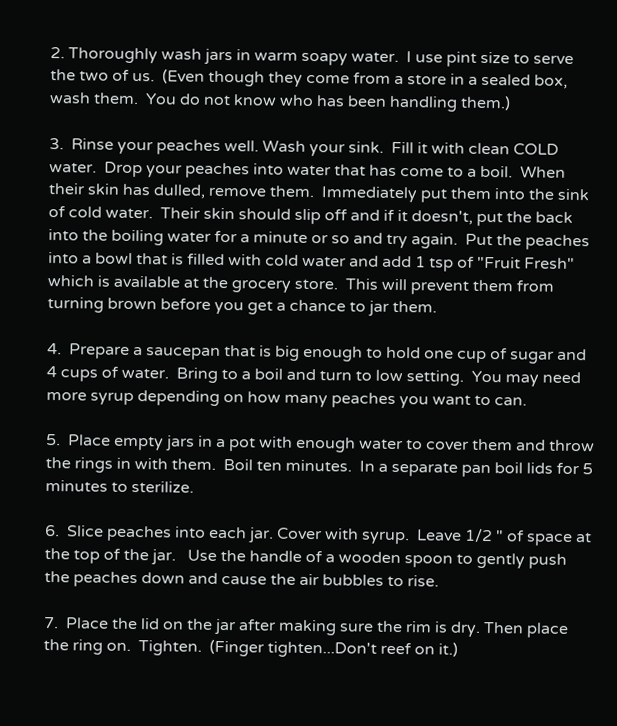2. Thoroughly wash jars in warm soapy water.  I use pint size to serve the two of us.  (Even though they come from a store in a sealed box, wash them.  You do not know who has been handling them.)

3.  Rinse your peaches well. Wash your sink.  Fill it with clean COLD water.  Drop your peaches into water that has come to a boil.  When their skin has dulled, remove them.  Immediately put them into the sink of cold water.  Their skin should slip off and if it doesn't, put the back into the boiling water for a minute or so and try again.  Put the peaches into a bowl that is filled with cold water and add 1 tsp of "Fruit Fresh" which is available at the grocery store.  This will prevent them from turning brown before you get a chance to jar them.

4.  Prepare a saucepan that is big enough to hold one cup of sugar and 4 cups of water.  Bring to a boil and turn to low setting.  You may need more syrup depending on how many peaches you want to can.

5.  Place empty jars in a pot with enough water to cover them and throw the rings in with them.  Boil ten minutes.  In a separate pan boil lids for 5 minutes to sterilize.

6.  Slice peaches into each jar. Cover with syrup.  Leave 1/2 " of space at the top of the jar.   Use the handle of a wooden spoon to gently push the peaches down and cause the air bubbles to rise.

7.  Place the lid on the jar after making sure the rim is dry. Then place the ring on.  Tighten.  (Finger tighten...Don't reef on it.)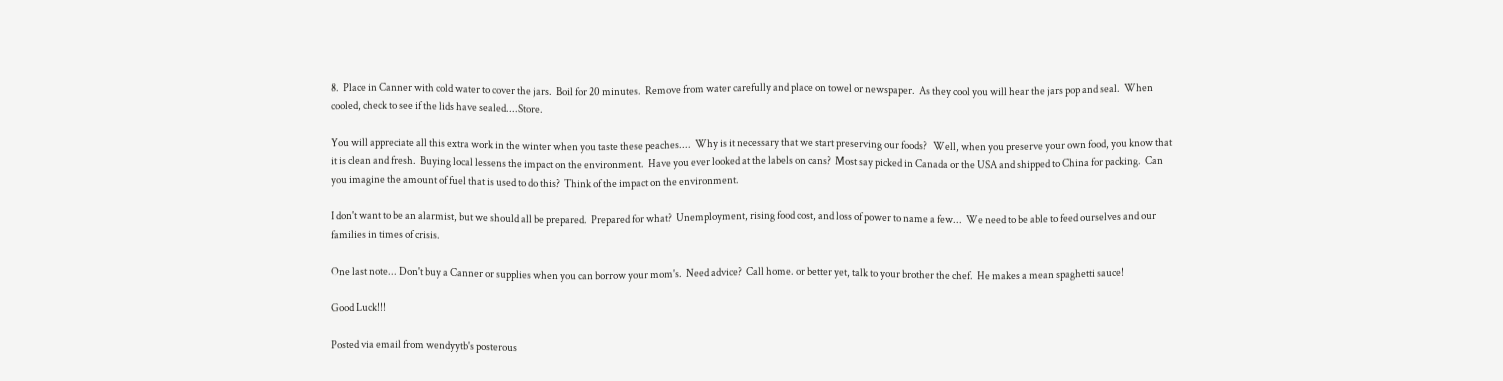8.  Place in Canner with cold water to cover the jars.  Boil for 20 minutes.  Remove from water carefully and place on towel or newspaper.  As they cool you will hear the jars pop and seal.  When cooled, check to see if the lids have sealed....Store.

You will appreciate all this extra work in the winter when you taste these peaches....  Why is it necessary that we start preserving our foods?   Well, when you preserve your own food, you know that it is clean and fresh.  Buying local lessens the impact on the environment.  Have you ever looked at the labels on cans?  Most say picked in Canada or the USA and shipped to China for packing.  Can you imagine the amount of fuel that is used to do this?  Think of the impact on the environment.

I don't want to be an alarmist, but we should all be prepared.  Prepared for what?  Unemployment, rising food cost, and loss of power to name a few...  We need to be able to feed ourselves and our families in times of crisis.

One last note... Don't buy a Canner or supplies when you can borrow your mom's.  Need advice?  Call home. or better yet, talk to your brother the chef.  He makes a mean spaghetti sauce!

Good Luck!!!

Posted via email from wendyytb's posterous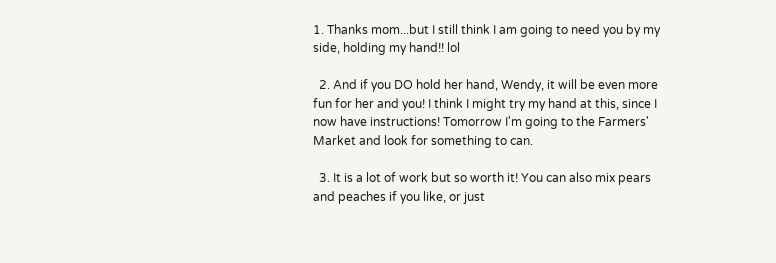1. Thanks mom...but I still think I am going to need you by my side, holding my hand!! lol

  2. And if you DO hold her hand, Wendy, it will be even more fun for her and you! I think I might try my hand at this, since I now have instructions! Tomorrow I'm going to the Farmers' Market and look for something to can.

  3. It is a lot of work but so worth it! You can also mix pears and peaches if you like, or just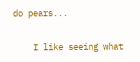do pears...

    I like seeing what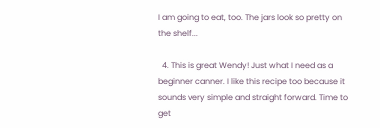I am going to eat, too. The jars look so pretty on the shelf...

  4. This is great Wendy! Just what I need as a beginner canner. I like this recipe too because it sounds very simple and straight forward. Time to get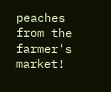peaches from the farmer's market!